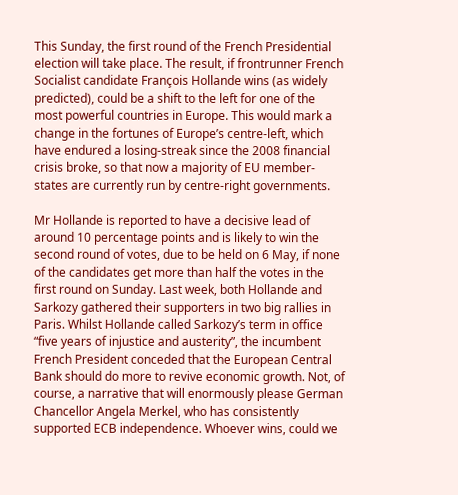This Sunday, the first round of the French Presidential election will take place. The result, if frontrunner French Socialist candidate François Hollande wins (as widely predicted), could be a shift to the left for one of the most powerful countries in Europe. This would mark a change in the fortunes of Europe’s centre-left, which have endured a losing-streak since the 2008 financial crisis broke, so that now a majority of EU member-states are currently run by centre-right governments.

Mr Hollande is reported to have a decisive lead of around 10 percentage points and is likely to win the second round of votes, due to be held on 6 May, if none of the candidates get more than half the votes in the first round on Sunday. Last week, both Hollande and Sarkozy gathered their supporters in two big rallies in Paris. Whilst Hollande called Sarkozy’s term in office “five years of injustice and austerity”, the incumbent French President conceded that the European Central Bank should do more to revive economic growth. Not, of course, a narrative that will enormously please German Chancellor Angela Merkel, who has consistently supported ECB independence. Whoever wins, could we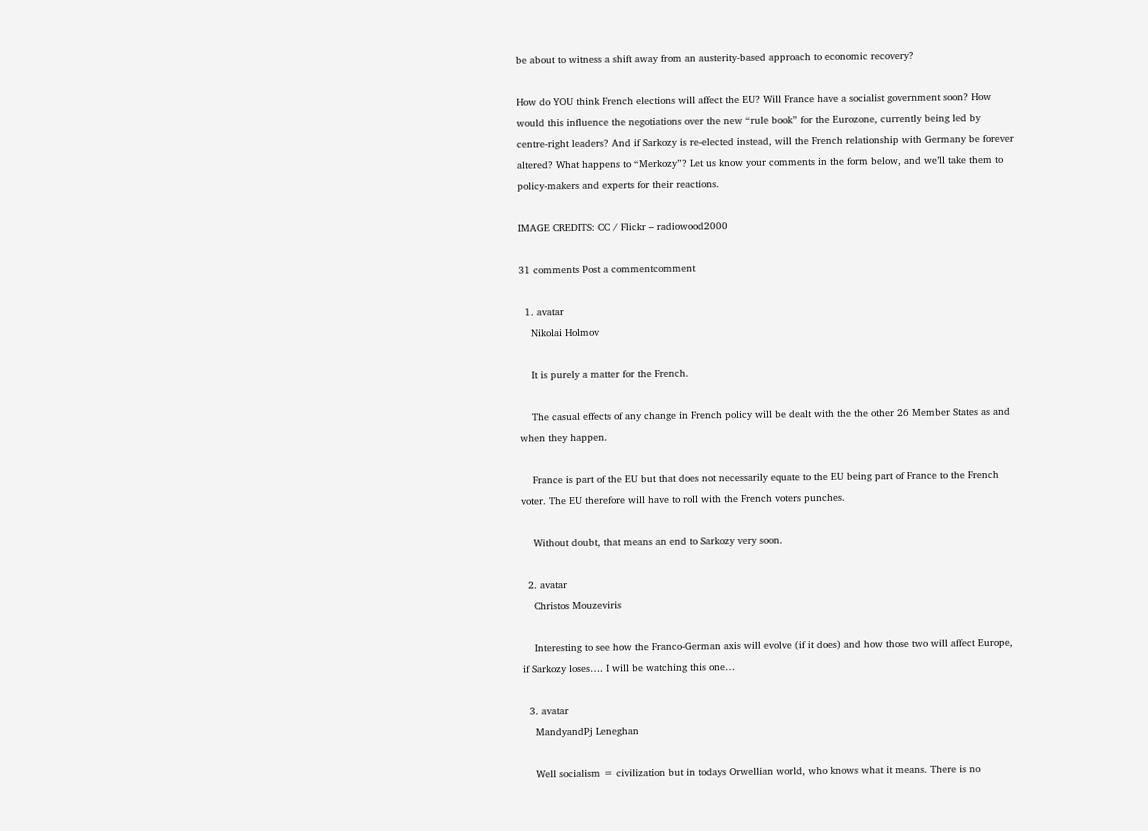be about to witness a shift away from an austerity-based approach to economic recovery?

How do YOU think French elections will affect the EU? Will France have a socialist government soon? How would this influence the negotiations over the new “rule book” for the Eurozone, currently being led by centre-right leaders? And if Sarkozy is re-elected instead, will the French relationship with Germany be forever altered? What happens to “Merkozy”? Let us know your comments in the form below, and we’ll take them to policy-makers and experts for their reactions.

IMAGE CREDITS: CC / Flickr – radiowood2000

31 comments Post a commentcomment

  1. avatar
    Nikolai Holmov

    It is purely a matter for the French.

    The casual effects of any change in French policy will be dealt with the the other 26 Member States as and when they happen.

    France is part of the EU but that does not necessarily equate to the EU being part of France to the French voter. The EU therefore will have to roll with the French voters punches.

    Without doubt, that means an end to Sarkozy very soon.

  2. avatar
    Christos Mouzeviris

    Interesting to see how the Franco-German axis will evolve (if it does) and how those two will affect Europe, if Sarkozy loses…. I will be watching this one…

  3. avatar
    MandyandPj Leneghan

    Well socialism = civilization but in todays Orwellian world, who knows what it means. There is no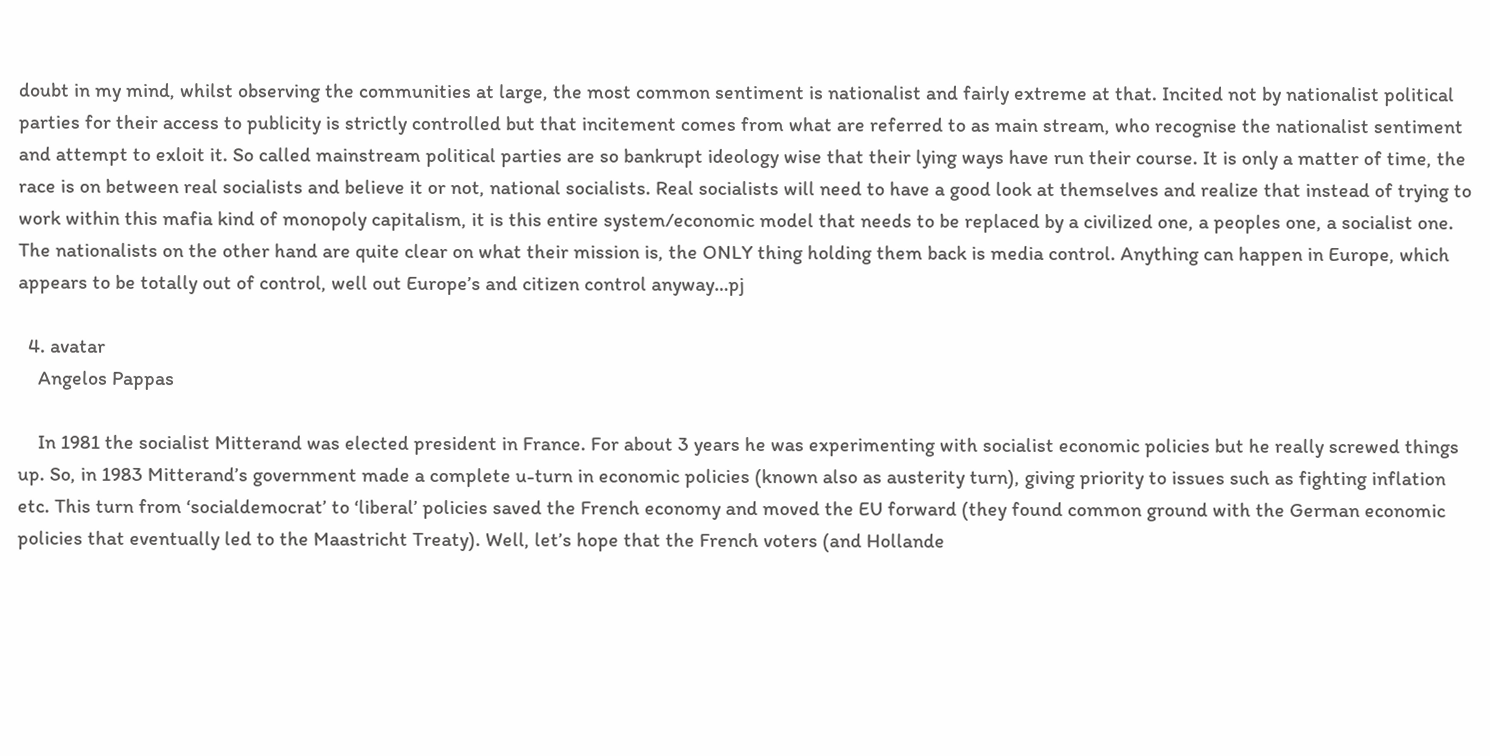doubt in my mind, whilst observing the communities at large, the most common sentiment is nationalist and fairly extreme at that. Incited not by nationalist political parties for their access to publicity is strictly controlled but that incitement comes from what are referred to as main stream, who recognise the nationalist sentiment and attempt to exloit it. So called mainstream political parties are so bankrupt ideology wise that their lying ways have run their course. It is only a matter of time, the race is on between real socialists and believe it or not, national socialists. Real socialists will need to have a good look at themselves and realize that instead of trying to work within this mafia kind of monopoly capitalism, it is this entire system/economic model that needs to be replaced by a civilized one, a peoples one, a socialist one. The nationalists on the other hand are quite clear on what their mission is, the ONLY thing holding them back is media control. Anything can happen in Europe, which appears to be totally out of control, well out Europe’s and citizen control anyway…pj

  4. avatar
    Angelos Pappas

    In 1981 the socialist Mitterand was elected president in France. For about 3 years he was experimenting with socialist economic policies but he really screwed things up. So, in 1983 Mitterand’s government made a complete u-turn in economic policies (known also as austerity turn), giving priority to issues such as fighting inflation etc. This turn from ‘socialdemocrat’ to ‘liberal’ policies saved the French economy and moved the EU forward (they found common ground with the German economic policies that eventually led to the Maastricht Treaty). Well, let’s hope that the French voters (and Hollande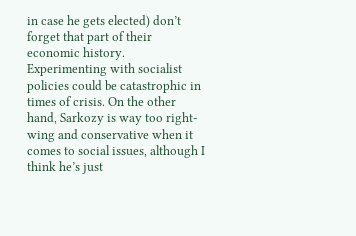in case he gets elected) don’t forget that part of their economic history. Experimenting with socialist policies could be catastrophic in times of crisis. On the other hand, Sarkozy is way too right-wing and conservative when it comes to social issues, although I think he’s just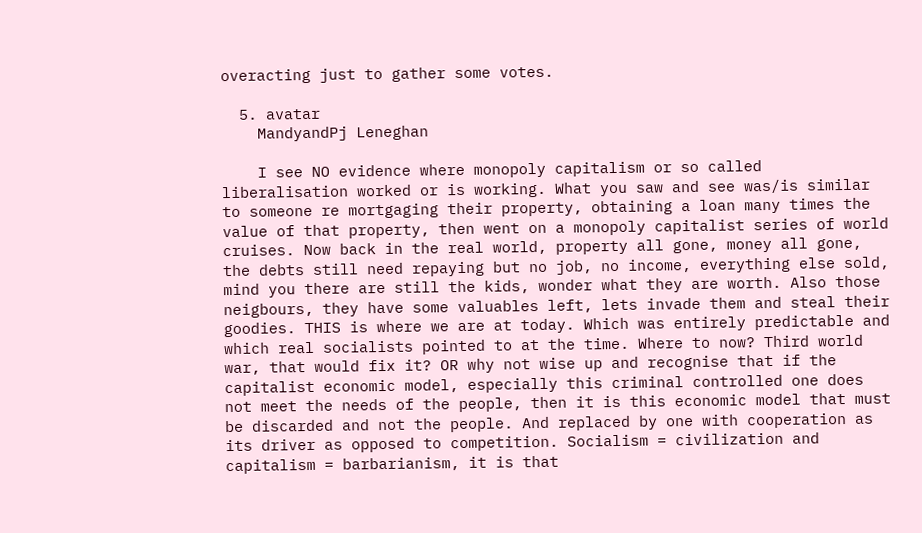overacting just to gather some votes.

  5. avatar
    MandyandPj Leneghan

    I see NO evidence where monopoly capitalism or so called liberalisation worked or is working. What you saw and see was/is similar to someone re mortgaging their property, obtaining a loan many times the value of that property, then went on a monopoly capitalist series of world cruises. Now back in the real world, property all gone, money all gone, the debts still need repaying but no job, no income, everything else sold, mind you there are still the kids, wonder what they are worth. Also those neigbours, they have some valuables left, lets invade them and steal their goodies. THIS is where we are at today. Which was entirely predictable and which real socialists pointed to at the time. Where to now? Third world war, that would fix it? OR why not wise up and recognise that if the capitalist economic model, especially this criminal controlled one does not meet the needs of the people, then it is this economic model that must be discarded and not the people. And replaced by one with cooperation as its driver as opposed to competition. Socialism = civilization and capitalism = barbarianism, it is that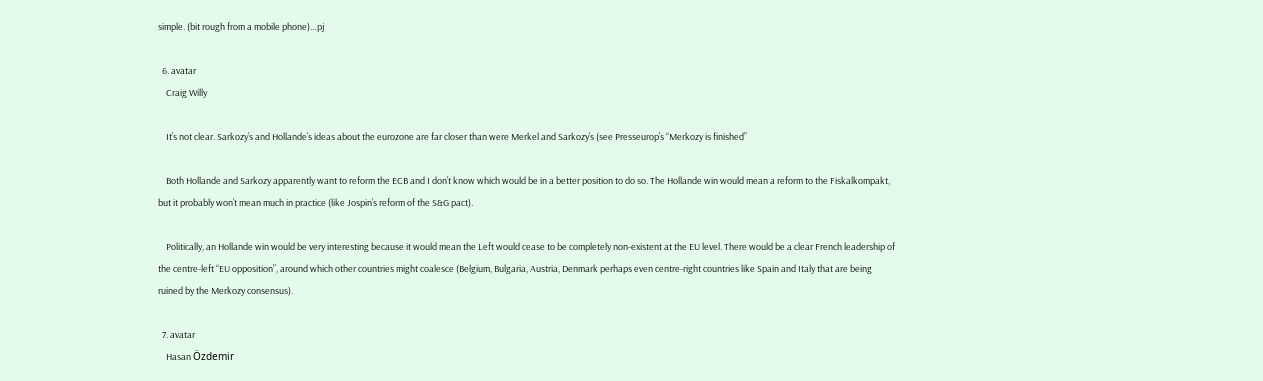simple. (bit rough from a mobile phone)…pj

  6. avatar
    Craig Willy

    It’s not clear. Sarkozy’s and Hollande’s ideas about the eurozone are far closer than were Merkel and Sarkozy’s (see Presseurop’s “Merkozy is finished”

    Both Hollande and Sarkozy apparently want to reform the ECB and I don’t know which would be in a better position to do so. The Hollande win would mean a reform to the Fiskalkompakt, but it probably won’t mean much in practice (like Jospin’s reform of the S&G pact).

    Politically, an Hollande win would be very interesting because it would mean the Left would cease to be completely non-existent at the EU level. There would be a clear French leadership of the centre-left “EU opposition”, around which other countries might coalesce (Belgium, Bulgaria, Austria, Denmark perhaps even centre-right countries like Spain and Italy that are being ruined by the Merkozy consensus).

  7. avatar
    Hasan Özdemir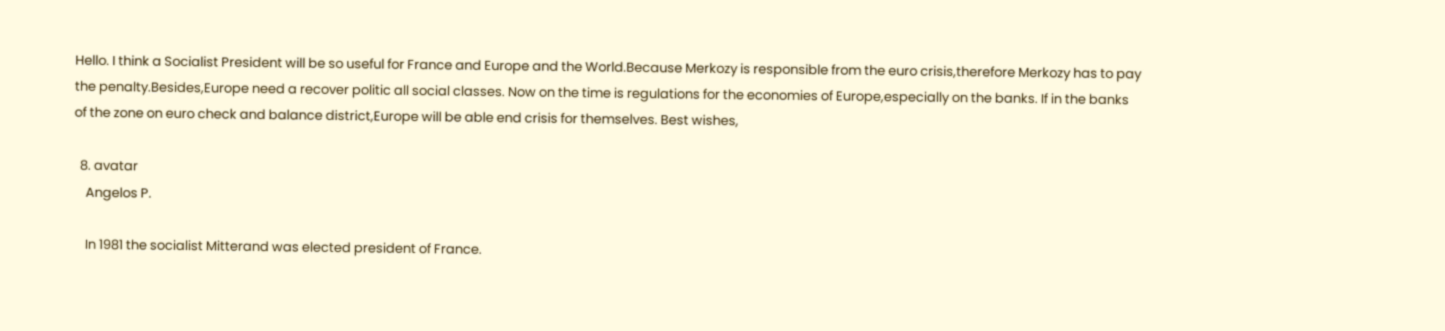Hello. I think a Socialist President will be so useful for France and Europe and the World.Because Merkozy is responsible from the euro crisis,therefore Merkozy has to pay the penalty.Besides,Europe need a recover politic all social classes. Now on the time is regulations for the economies of Europe,especially on the banks. If in the banks of the zone on euro check and balance district,Europe will be able end crisis for themselves. Best wishes,

  8. avatar
    Angelos P.

    In 1981 the socialist Mitterand was elected president of France.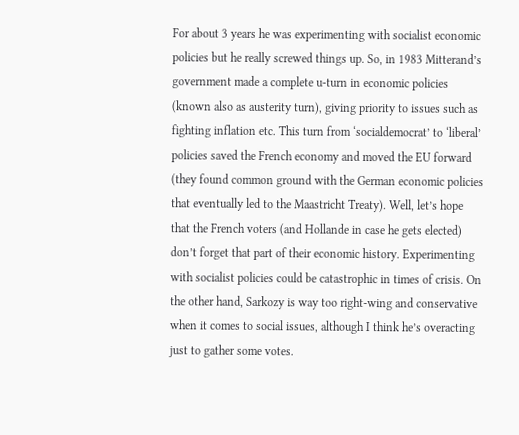For about 3 years he was experimenting with socialist economic policies but he really screwed things up. So, in 1983 Mitterand’s government made a complete u-turn in economic policies (known also as austerity turn), giving priority to issues such as fighting inflation etc. This turn from ‘socialdemocrat’ to ‘liberal’ policies saved the French economy and moved the EU forward (they found common ground with the German economic policies that eventually led to the Maastricht Treaty). Well, let’s hope that the French voters (and Hollande in case he gets elected) don’t forget that part of their economic history. Experimenting with socialist policies could be catastrophic in times of crisis. On the other hand, Sarkozy is way too right-wing and conservative when it comes to social issues, although I think he’s overacting just to gather some votes.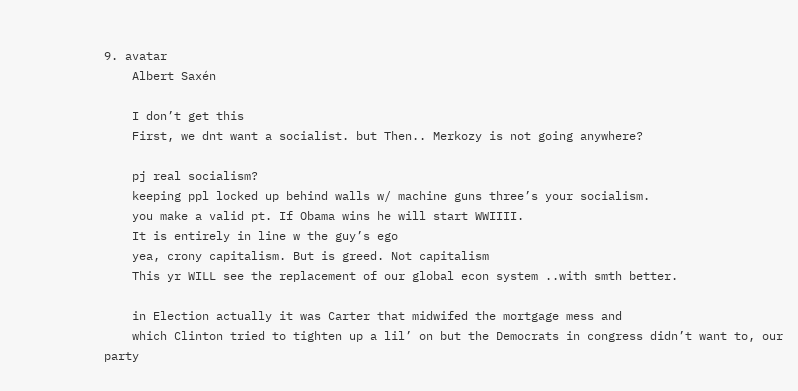9. avatar
    Albert Saxén

    I don’t get this
    First, we dnt want a socialist. but Then.. Merkozy is not going anywhere?

    pj real socialism?
    keeping ppl locked up behind walls w/ machine guns three’s your socialism.
    you make a valid pt. If Obama wins he will start WWIIII.
    It is entirely in line w the guy’s ego
    yea, crony capitalism. But is greed. Not capitalism
    This yr WILL see the replacement of our global econ system ..with smth better.

    in Election actually it was Carter that midwifed the mortgage mess and
    which Clinton tried to tighten up a lil’ on but the Democrats in congress didn’t want to, our party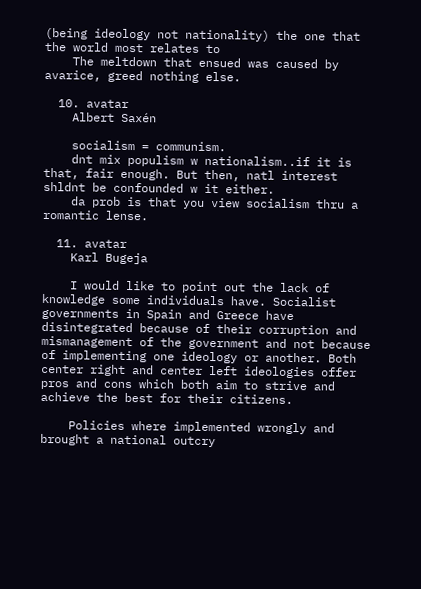(being ideology not nationality) the one that the world most relates to
    The meltdown that ensued was caused by avarice, greed nothing else.

  10. avatar
    Albert Saxén

    socialism = communism.
    dnt mix populism w nationalism..if it is that, fair enough. But then, natl interest shldnt be confounded w it either.
    da prob is that you view socialism thru a romantic lense.

  11. avatar
    Karl Bugeja

    I would like to point out the lack of knowledge some individuals have. Socialist governments in Spain and Greece have disintegrated because of their corruption and mismanagement of the government and not because of implementing one ideology or another. Both center right and center left ideologies offer pros and cons which both aim to strive and achieve the best for their citizens.

    Policies where implemented wrongly and brought a national outcry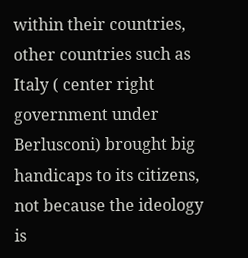within their countries, other countries such as Italy ( center right government under Berlusconi) brought big handicaps to its citizens, not because the ideology is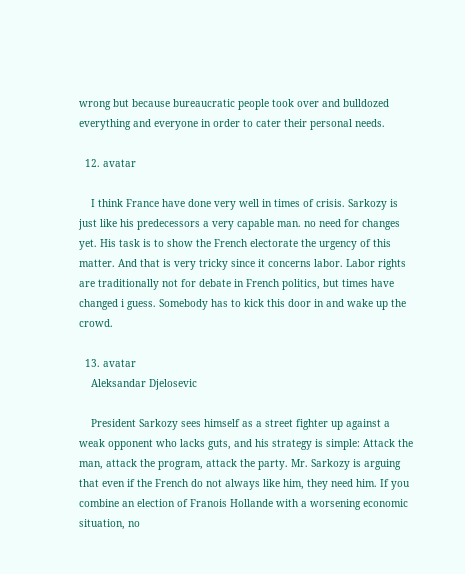wrong but because bureaucratic people took over and bulldozed everything and everyone in order to cater their personal needs.

  12. avatar

    I think France have done very well in times of crisis. Sarkozy is just like his predecessors a very capable man. no need for changes yet. His task is to show the French electorate the urgency of this matter. And that is very tricky since it concerns labor. Labor rights are traditionally not for debate in French politics, but times have changed i guess. Somebody has to kick this door in and wake up the crowd.

  13. avatar
    Aleksandar Djelosevic

    President Sarkozy sees himself as a street fighter up against a weak opponent who lacks guts, and his strategy is simple: Attack the man, attack the program, attack the party. Mr. Sarkozy is arguing that even if the French do not always like him, they need him. If you combine an election of Franois Hollande with a worsening economic situation, no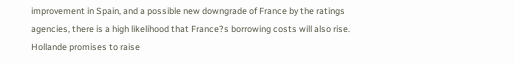improvement in Spain, and a possible new downgrade of France by the ratings agencies, there is a high likelihood that France?s borrowing costs will also rise. Hollande promises to raise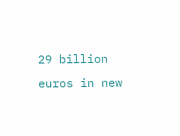29 billion euros in new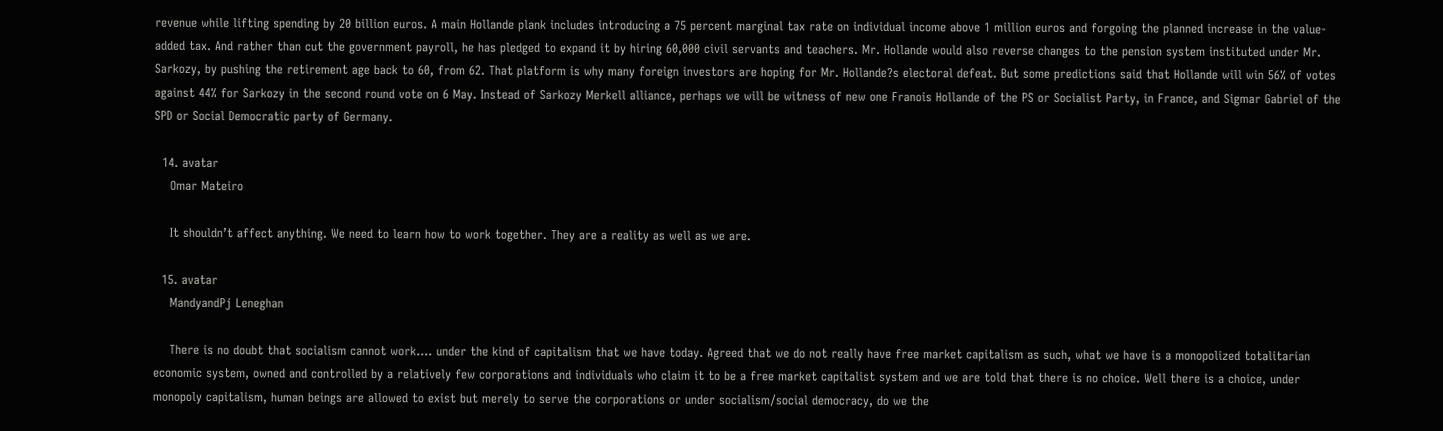revenue while lifting spending by 20 billion euros. A main Hollande plank includes introducing a 75 percent marginal tax rate on individual income above 1 million euros and forgoing the planned increase in the value-added tax. And rather than cut the government payroll, he has pledged to expand it by hiring 60,000 civil servants and teachers. Mr. Hollande would also reverse changes to the pension system instituted under Mr. Sarkozy, by pushing the retirement age back to 60, from 62. That platform is why many foreign investors are hoping for Mr. Hollande?s electoral defeat. But some predictions said that Hollande will win 56% of votes against 44% for Sarkozy in the second round vote on 6 May. Instead of Sarkozy Merkell alliance, perhaps we will be witness of new one Franois Hollande of the PS or Socialist Party, in France, and Sigmar Gabriel of the SPD or Social Democratic party of Germany.

  14. avatar
    Omar Mateiro

    It shouldn’t affect anything. We need to learn how to work together. They are a reality as well as we are.

  15. avatar
    MandyandPj Leneghan

    There is no doubt that socialism cannot work…. under the kind of capitalism that we have today. Agreed that we do not really have free market capitalism as such, what we have is a monopolized totalitarian economic system, owned and controlled by a relatively few corporations and individuals who claim it to be a free market capitalist system and we are told that there is no choice. Well there is a choice, under monopoly capitalism, human beings are allowed to exist but merely to serve the corporations or under socialism/social democracy, do we the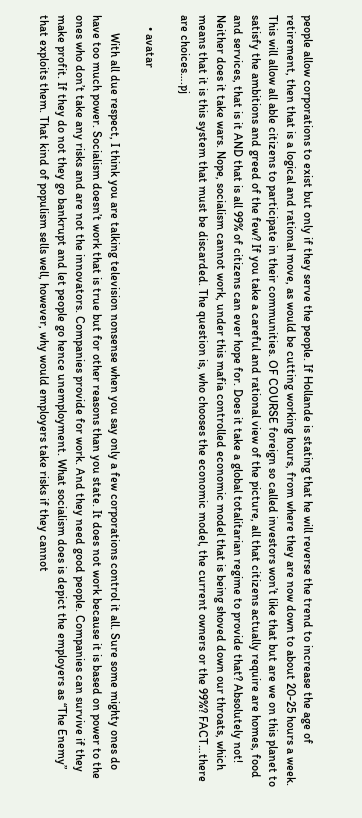people allow corporations to exist but only if they serve the people. If Hollande is stating that he will reverse the trend to increase the age of retirement, then that is a logical and rational move, as would be cutting working hours, from where they are now down to about 20-25 hours a week. This will allow all able citizens to participate in their communities. OF COURSE foreign so called investors won’t like that but are we on this planet to satisfy the ambitions and greed of the few? If you take a careful and rational view of the picture, all that citizens actually require are homes, food and services, that is it AND that is all 99% of citizens can ever hope for. Does it take a global totalitarian regime to provide that? Absolutely not! Neither does it take wars. Nope, socialism cannot work, under this mafia controlled economic model that is being shoved down our throats, which means that it is this system that must be discarded. The question is, who chooses the economic model, the current owners or the 99%? FACT…there are choices….pj

    • avatar

      With all due respect, I think you are talking television nonsense when you say only a few corporations control it all. Sure some mighty ones do have too much power. Socialism doesn’t work that is true but for other reasons than you state. It does not work because it is based on power to the ones who don’t take any risks and are not the innovators. Companies provide for work. And they need good people. Companies can survive if they make profit. If they do not they go bankrupt and let people go hence unemployment. What socialism does is depict the employers as “The Enemy” that exploits them. That kind of populism sells well, however, why would employers take risks if they cannot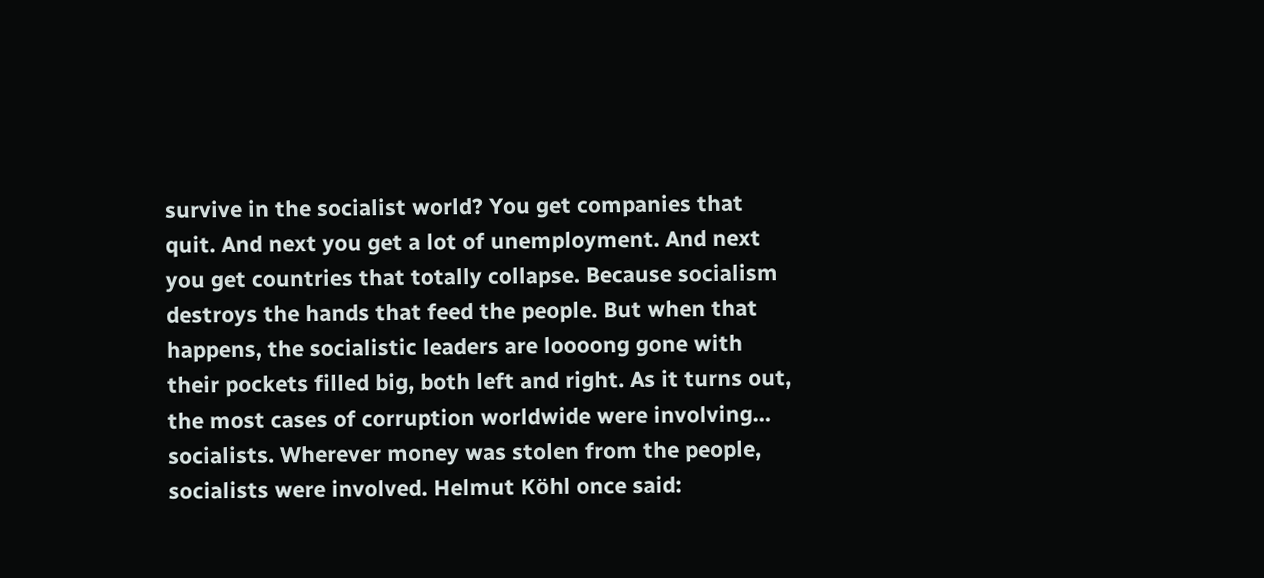survive in the socialist world? You get companies that quit. And next you get a lot of unemployment. And next you get countries that totally collapse. Because socialism destroys the hands that feed the people. But when that happens, the socialistic leaders are loooong gone with their pockets filled big, both left and right. As it turns out, the most cases of corruption worldwide were involving… socialists. Wherever money was stolen from the people, socialists were involved. Helmut Köhl once said: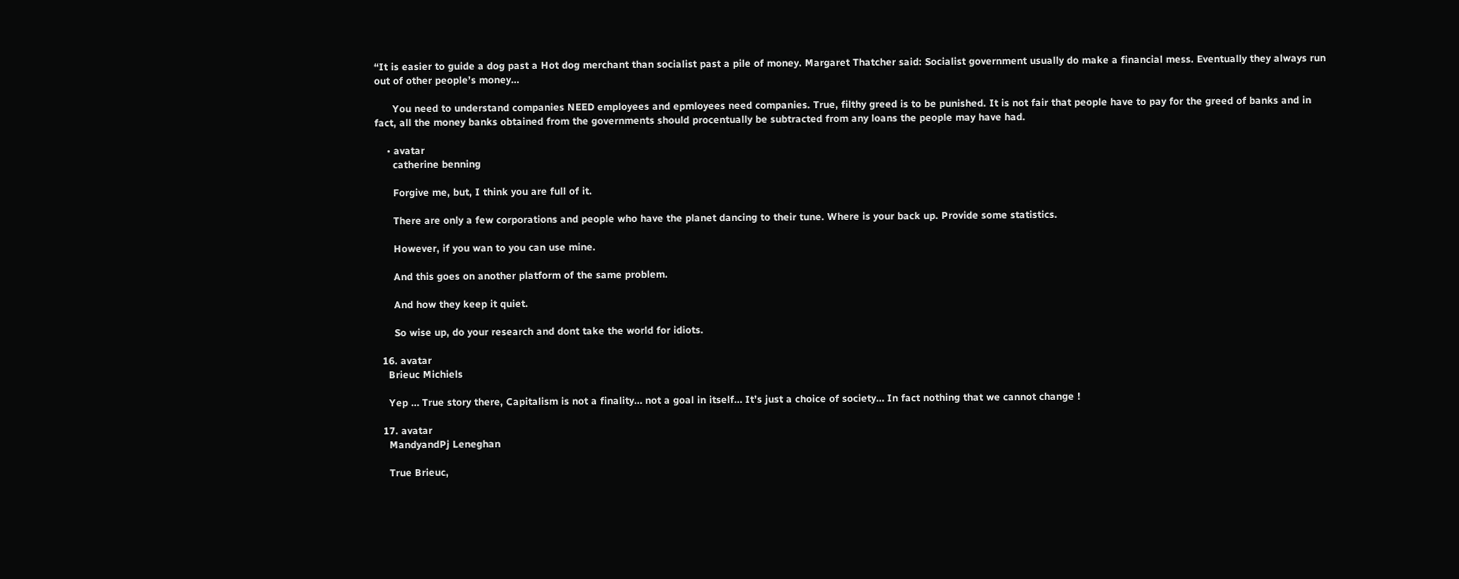“It is easier to guide a dog past a Hot dog merchant than socialist past a pile of money. Margaret Thatcher said: Socialist government usually do make a financial mess. Eventually they always run out of other people’s money…

      You need to understand companies NEED employees and epmloyees need companies. True, filthy greed is to be punished. It is not fair that people have to pay for the greed of banks and in fact, all the money banks obtained from the governments should procentually be subtracted from any loans the people may have had.

    • avatar
      catherine benning

      Forgive me, but, I think you are full of it.

      There are only a few corporations and people who have the planet dancing to their tune. Where is your back up. Provide some statistics.

      However, if you wan to you can use mine.

      And this goes on another platform of the same problem.

      And how they keep it quiet.

      So wise up, do your research and dont take the world for idiots.

  16. avatar
    Brieuc Michiels

    Yep … True story there, Capitalism is not a finality… not a goal in itself… It’s just a choice of society… In fact nothing that we cannot change !

  17. avatar
    MandyandPj Leneghan

    True Brieuc,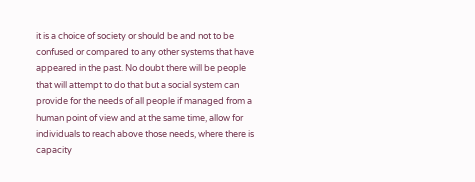it is a choice of society or should be and not to be confused or compared to any other systems that have appeared in the past. No doubt there will be people that will attempt to do that but a social system can provide for the needs of all people if managed from a human point of view and at the same time, allow for individuals to reach above those needs, where there is capacity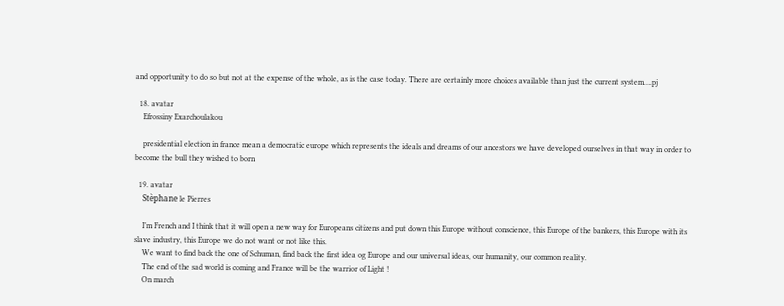and opportunity to do so but not at the expense of the whole, as is the case today. There are certainly more choices available than just the current system….pj

  18. avatar
    Efrossiny Exarchoulakou

    presidential election in france mean a democratic europe which represents the ideals and dreams of our ancestors we have developed ourselves in that way in order to become the bull they wished to born

  19. avatar
    Stèphane le Pierres

    I’m French and I think that it will open a new way for Europeans citizens and put down this Europe without conscience, this Europe of the bankers, this Europe with its slave industry, this Europe we do not want or not like this.
    We want to find back the one of Schuman, find back the first idea og Europe and our universal ideas, our humanity, our common reality.
    The end of the sad world is coming and France will be the warrior of Light !
    On march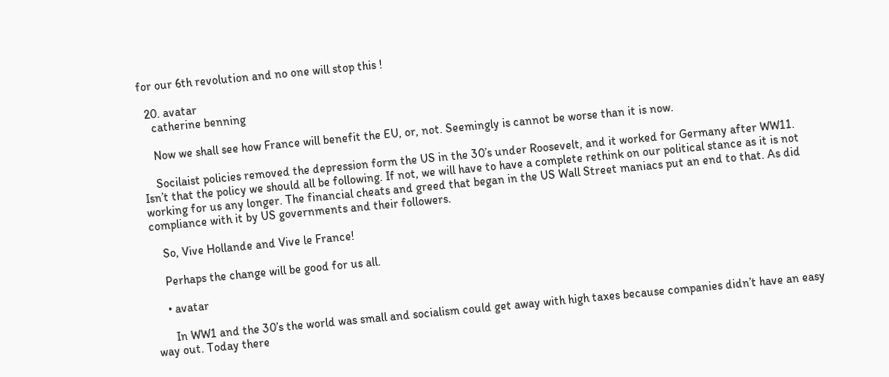for our 6th revolution and no one will stop this !

  20. avatar
    catherine benning

    Now we shall see how France will benefit the EU, or, not. Seemingly is cannot be worse than it is now.

    Socilaist policies removed the depression form the US in the 30’s under Roosevelt, and it worked for Germany after WW11. Isn’t that the policy we should all be following. If not, we will have to have a complete rethink on our political stance as it is not working for us any longer. The financial cheats and greed that began in the US Wall Street maniacs put an end to that. As did compliance with it by US governments and their followers.

    So, Vive Hollande and Vive le France!

    Perhaps the change will be good for us all.

    • avatar

      In WW1 and the 30’s the world was small and socialism could get away with high taxes because companies didn’t have an easy way out. Today there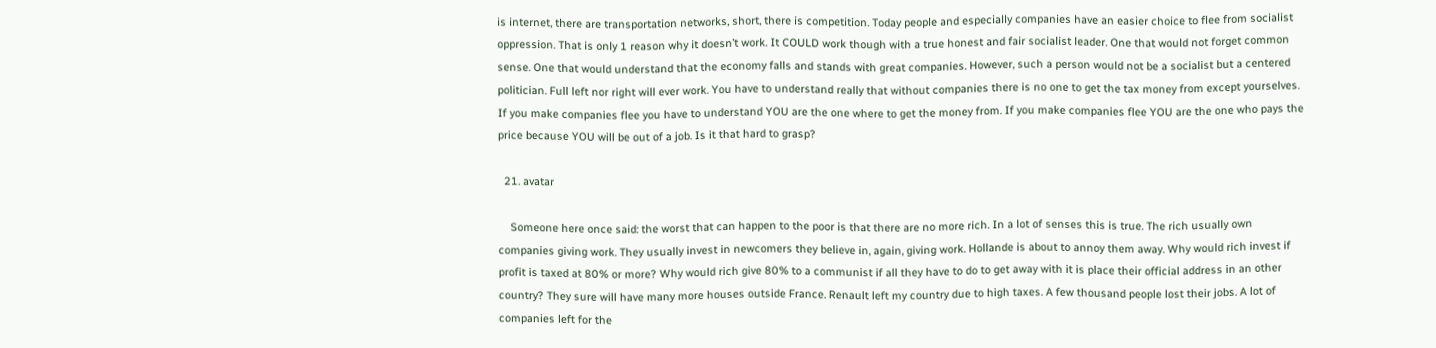is internet, there are transportation networks, short, there is competition. Today people and especially companies have an easier choice to flee from socialist oppression. That is only 1 reason why it doesn’t work. It COULD work though with a true honest and fair socialist leader. One that would not forget common sense. One that would understand that the economy falls and stands with great companies. However, such a person would not be a socialist but a centered politician. Full left nor right will ever work. You have to understand really that without companies there is no one to get the tax money from except yourselves. If you make companies flee you have to understand YOU are the one where to get the money from. If you make companies flee YOU are the one who pays the price because YOU will be out of a job. Is it that hard to grasp?

  21. avatar

    Someone here once said: the worst that can happen to the poor is that there are no more rich. In a lot of senses this is true. The rich usually own companies giving work. They usually invest in newcomers they believe in, again, giving work. Hollande is about to annoy them away. Why would rich invest if profit is taxed at 80% or more? Why would rich give 80% to a communist if all they have to do to get away with it is place their official address in an other country? They sure will have many more houses outside France. Renault left my country due to high taxes. A few thousand people lost their jobs. A lot of companies left for the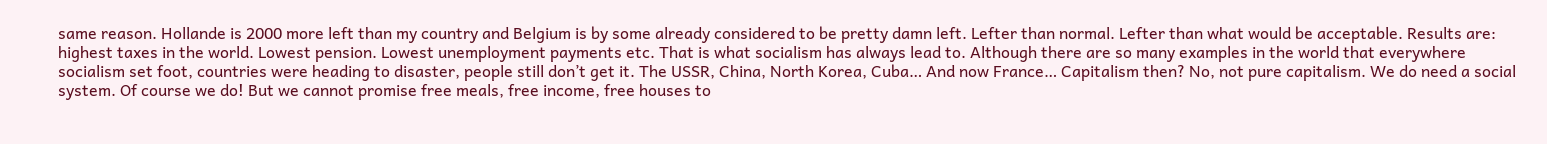same reason. Hollande is 2000 more left than my country and Belgium is by some already considered to be pretty damn left. Lefter than normal. Lefter than what would be acceptable. Results are: highest taxes in the world. Lowest pension. Lowest unemployment payments etc. That is what socialism has always lead to. Although there are so many examples in the world that everywhere socialism set foot, countries were heading to disaster, people still don’t get it. The USSR, China, North Korea, Cuba… And now France… Capitalism then? No, not pure capitalism. We do need a social system. Of course we do! But we cannot promise free meals, free income, free houses to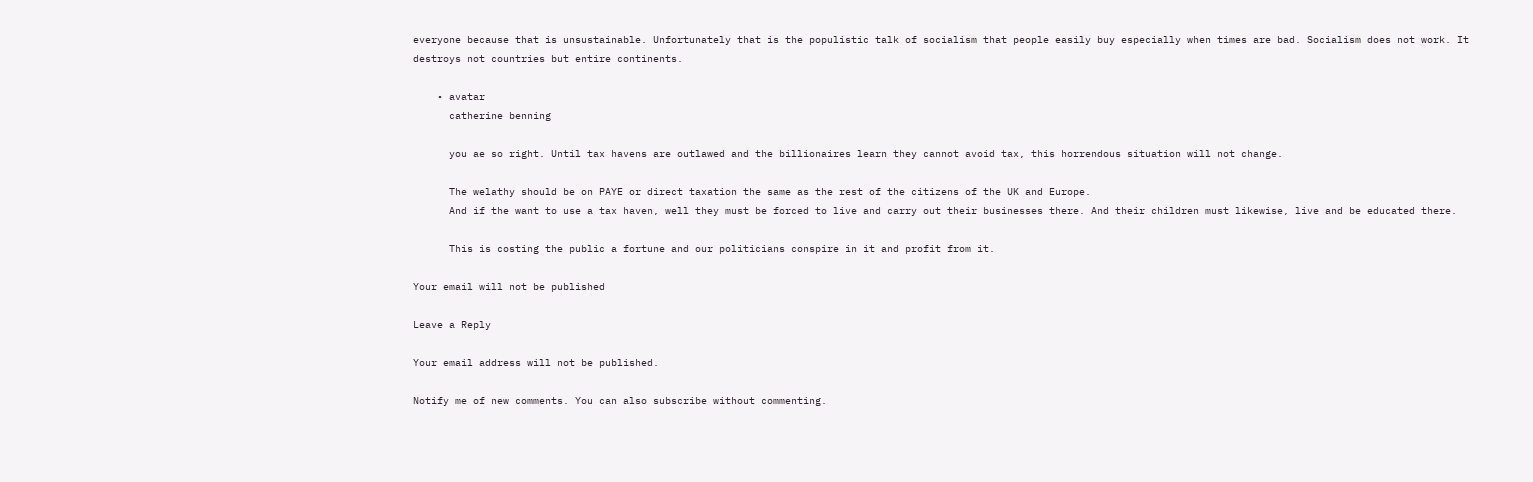everyone because that is unsustainable. Unfortunately that is the populistic talk of socialism that people easily buy especially when times are bad. Socialism does not work. It destroys not countries but entire continents.

    • avatar
      catherine benning

      you ae so right. Until tax havens are outlawed and the billionaires learn they cannot avoid tax, this horrendous situation will not change.

      The welathy should be on PAYE or direct taxation the same as the rest of the citizens of the UK and Europe.
      And if the want to use a tax haven, well they must be forced to live and carry out their businesses there. And their children must likewise, live and be educated there.

      This is costing the public a fortune and our politicians conspire in it and profit from it.

Your email will not be published

Leave a Reply

Your email address will not be published.

Notify me of new comments. You can also subscribe without commenting.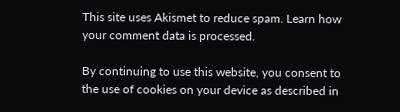This site uses Akismet to reduce spam. Learn how your comment data is processed.

By continuing to use this website, you consent to the use of cookies on your device as described in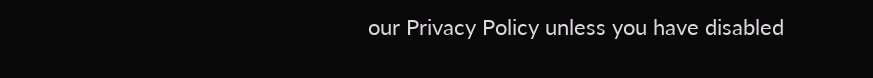our Privacy Policy unless you have disabled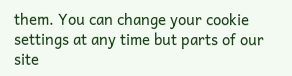them. You can change your cookie settings at any time but parts of our site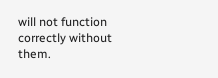will not function correctly without them.